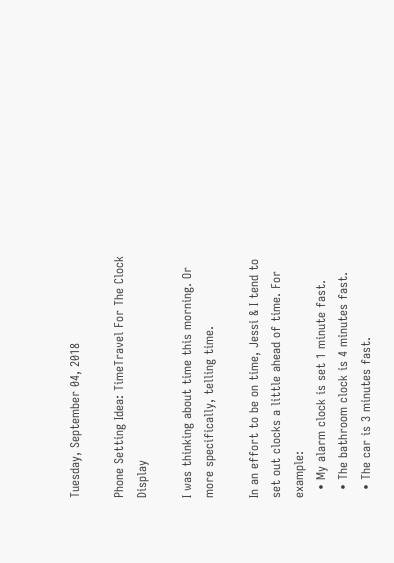Tuesday, September 04, 2018

Phone Setting Idea: TimeTravel For The Clock Display

I was thinking about time this morning. Or more specifically, telling time.

In an effort to be on time, Jessi & I tend to set out clocks a little ahead of time. For example:
  • My alarm clock is set 1 minute fast.
  • The bathroom clock is 4 minutes fast.
  • The car is 3 minutes fast.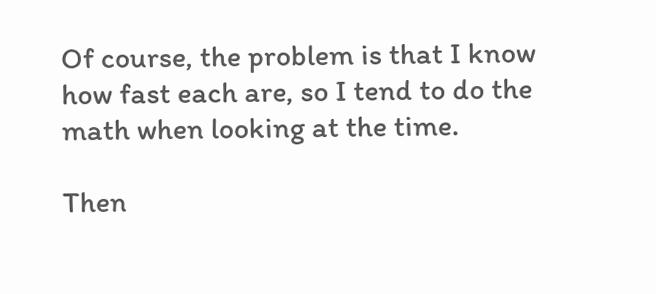Of course, the problem is that I know how fast each are, so I tend to do the math when looking at the time.

Then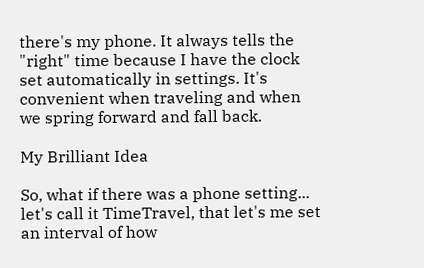there's my phone. It always tells the "right" time because I have the clock set automatically in settings. It's convenient when traveling and when we spring forward and fall back.

My Brilliant Idea

So, what if there was a phone setting... let's call it TimeTravel, that let's me set an interval of how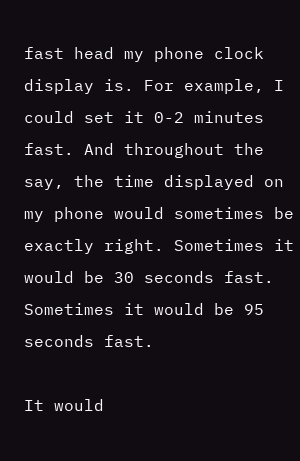fast head my phone clock display is. For example, I could set it 0-2 minutes fast. And throughout the say, the time displayed on my phone would sometimes be exactly right. Sometimes it would be 30 seconds fast. Sometimes it would be 95 seconds fast.

It would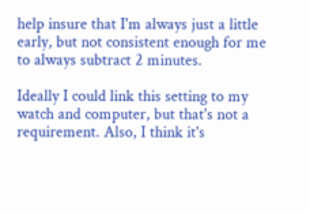help insure that I'm always just a little early, but not consistent enough for me to always subtract 2 minutes.

Ideally I could link this setting to my watch and computer, but that's not a requirement. Also, I think it's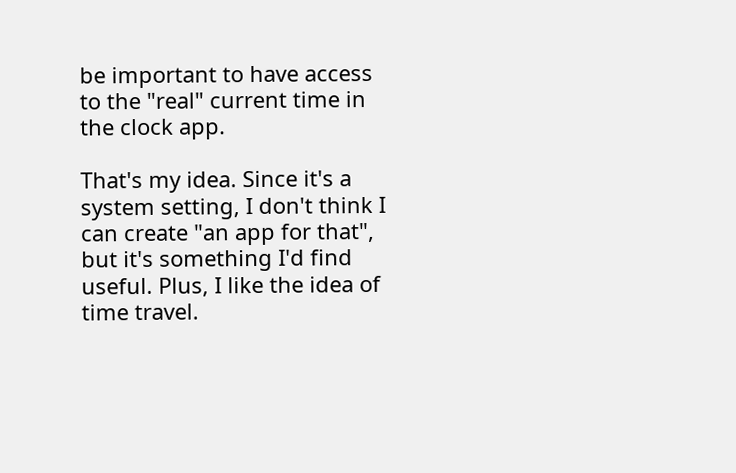be important to have access to the "real" current time in the clock app.

That's my idea. Since it's a system setting, I don't think I can create "an app for that", but it's something I'd find useful. Plus, I like the idea of time travel.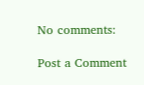No comments:

Post a Comment